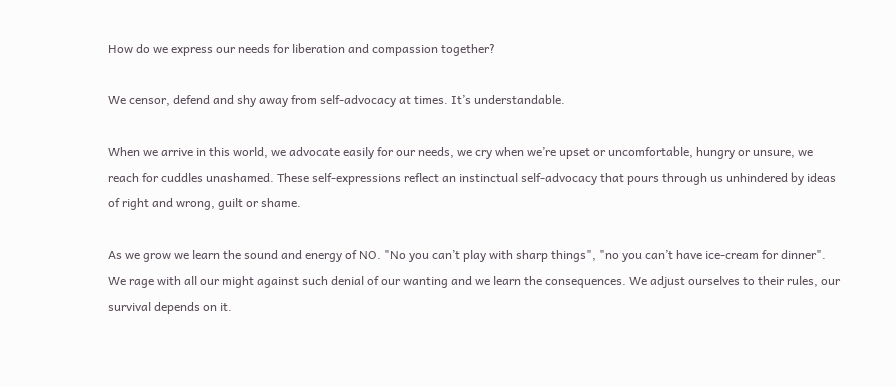How do we express our needs for liberation and compassion together?

We censor, defend and shy away from self-advocacy at times. It’s understandable.

When we arrive in this world, we advocate easily for our needs, we cry when we’re upset or uncomfortable, hungry or unsure, we reach for cuddles unashamed. These self-expressions reflect an instinctual self-advocacy that pours through us unhindered by ideas of right and wrong, guilt or shame.

As we grow we learn the sound and energy of NO. "No you can’t play with sharp things", "no you can’t have ice-cream for dinner". We rage with all our might against such denial of our wanting and we learn the consequences. We adjust ourselves to their rules, our survival depends on it.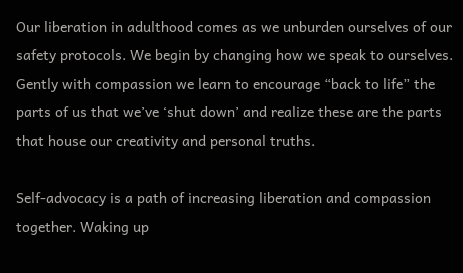Our liberation in adulthood comes as we unburden ourselves of our safety protocols. We begin by changing how we speak to ourselves. Gently with compassion we learn to encourage “back to life” the parts of us that we’ve ‘shut down’ and realize these are the parts that house our creativity and personal truths.

Self-advocacy is a path of increasing liberation and compassion together. Waking up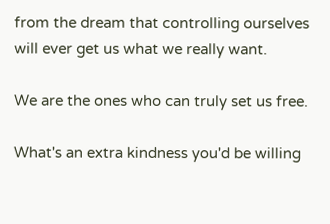from the dream that controlling ourselves will ever get us what we really want.

We are the ones who can truly set us free.

What's an extra kindness you'd be willing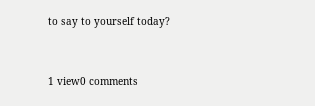to say to yourself today?


1 view0 comments